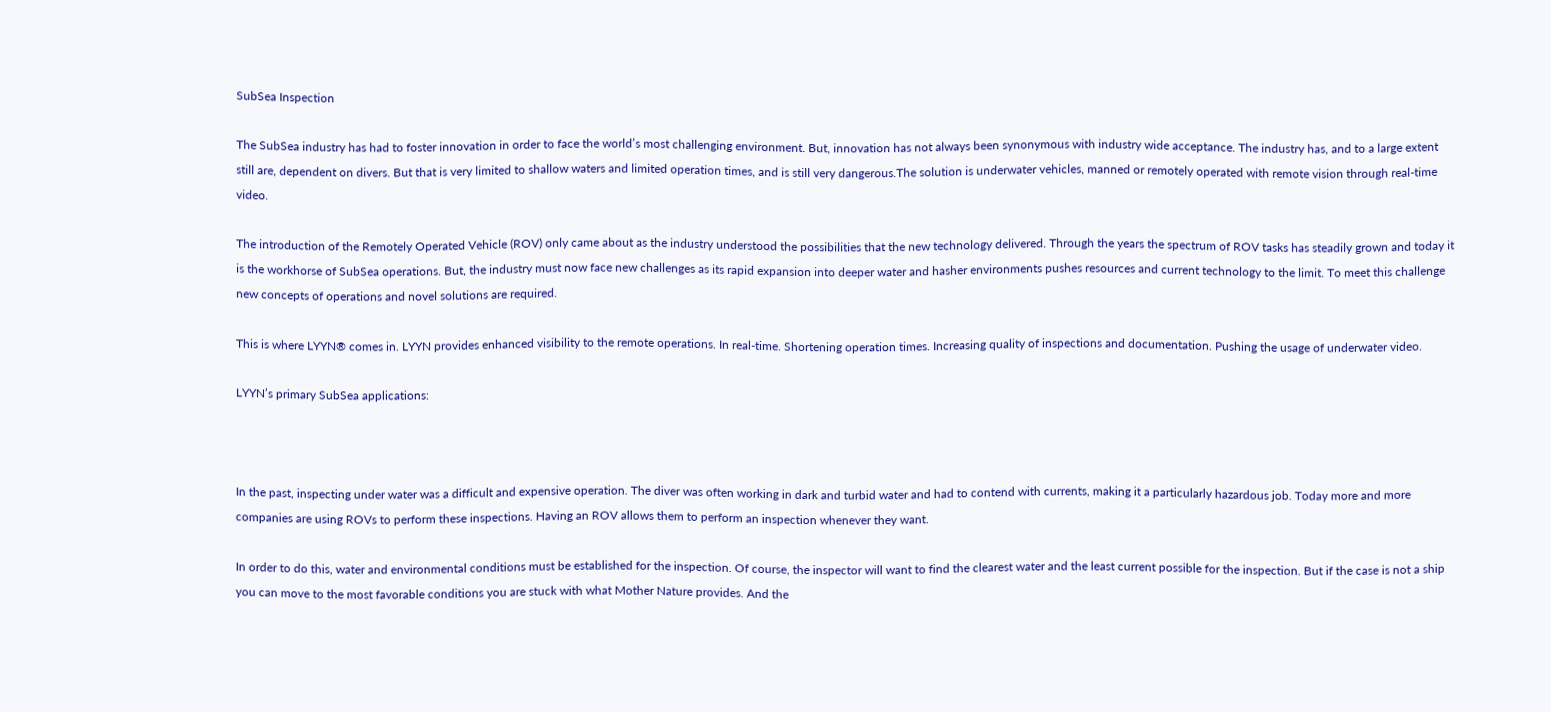SubSea Inspection

The SubSea industry has had to foster innovation in order to face the world’s most challenging environment. But, innovation has not always been synonymous with industry wide acceptance. The industry has, and to a large extent still are, dependent on divers. But that is very limited to shallow waters and limited operation times, and is still very dangerous.The solution is underwater vehicles, manned or remotely operated with remote vision through real-time video.

The introduction of the Remotely Operated Vehicle (ROV) only came about as the industry understood the possibilities that the new technology delivered. Through the years the spectrum of ROV tasks has steadily grown and today it is the workhorse of SubSea operations. But, the industry must now face new challenges as its rapid expansion into deeper water and hasher environments pushes resources and current technology to the limit. To meet this challenge new concepts of operations and novel solutions are required.

This is where LYYN® comes in. LYYN provides enhanced visibility to the remote operations. In real-time. Shortening operation times. Increasing quality of inspections and documentation. Pushing the usage of underwater video.

LYYN’s primary SubSea applications:



In the past, inspecting under water was a difficult and expensive operation. The diver was often working in dark and turbid water and had to contend with currents, making it a particularly hazardous job. Today more and more companies are using ROVs to perform these inspections. Having an ROV allows them to perform an inspection whenever they want.

In order to do this, water and environmental conditions must be established for the inspection. Of course, the inspector will want to find the clearest water and the least current possible for the inspection. But if the case is not a ship you can move to the most favorable conditions you are stuck with what Mother Nature provides. And the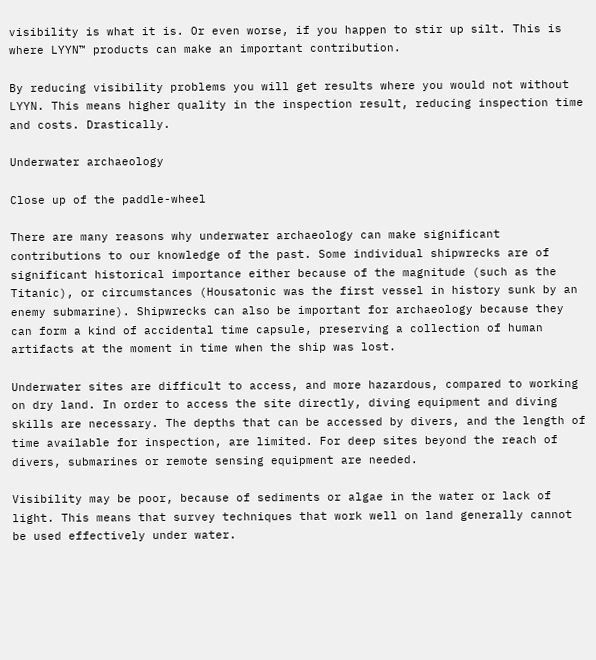visibility is what it is. Or even worse, if you happen to stir up silt. This is where LYYN™ products can make an important contribution.

By reducing visibility problems you will get results where you would not without LYYN. This means higher quality in the inspection result, reducing inspection time and costs. Drastically.

Underwater archaeology

Close up of the paddle-wheel

There are many reasons why underwater archaeology can make significant contributions to our knowledge of the past. Some individual shipwrecks are of significant historical importance either because of the magnitude (such as the Titanic), or circumstances (Housatonic was the first vessel in history sunk by an enemy submarine). Shipwrecks can also be important for archaeology because they can form a kind of accidental time capsule, preserving a collection of human artifacts at the moment in time when the ship was lost.

Underwater sites are difficult to access, and more hazardous, compared to working on dry land. In order to access the site directly, diving equipment and diving skills are necessary. The depths that can be accessed by divers, and the length of time available for inspection, are limited. For deep sites beyond the reach of divers, submarines or remote sensing equipment are needed.

Visibility may be poor, because of sediments or algae in the water or lack of light. This means that survey techniques that work well on land generally cannot be used effectively under water.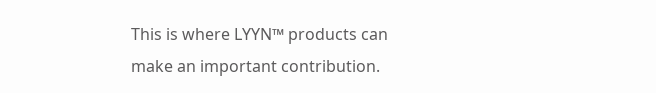This is where LYYN™ products can make an important contribution.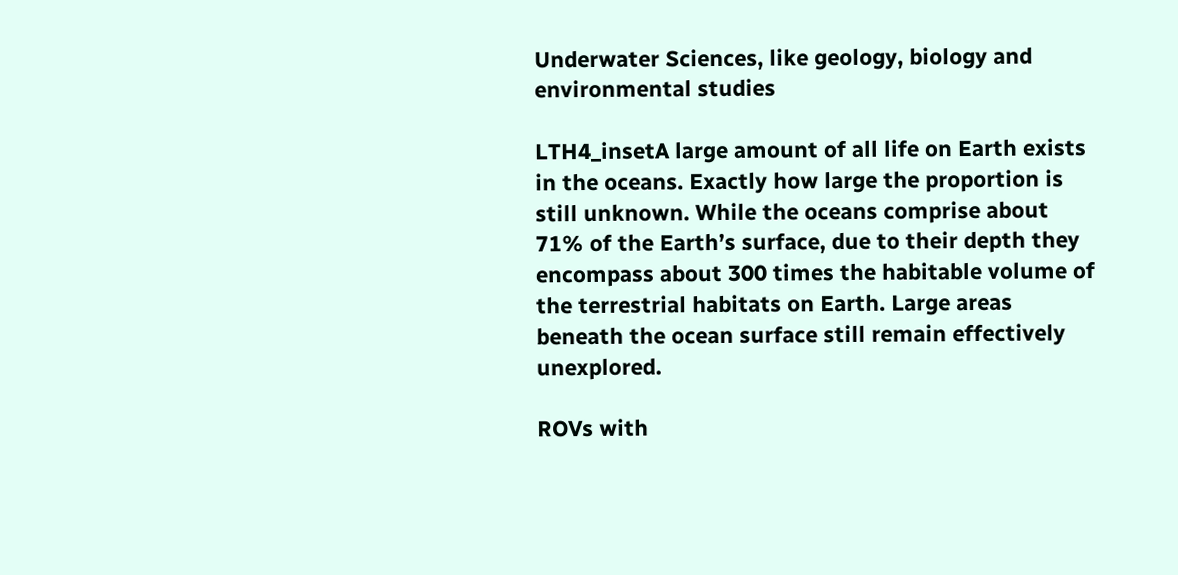Underwater Sciences, like geology, biology and environmental studies

LTH4_insetA large amount of all life on Earth exists in the oceans. Exactly how large the proportion is still unknown. While the oceans comprise about 71% of the Earth’s surface, due to their depth they encompass about 300 times the habitable volume of the terrestrial habitats on Earth. Large areas beneath the ocean surface still remain effectively unexplored.

ROVs with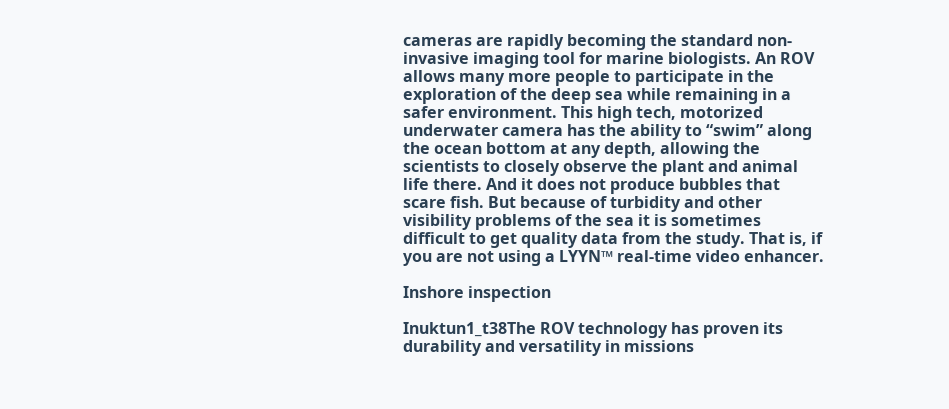cameras are rapidly becoming the standard non-invasive imaging tool for marine biologists. An ROV allows many more people to participate in the exploration of the deep sea while remaining in a safer environment. This high tech, motorized underwater camera has the ability to “swim” along the ocean bottom at any depth, allowing the scientists to closely observe the plant and animal life there. And it does not produce bubbles that scare fish. But because of turbidity and other visibility problems of the sea it is sometimes difficult to get quality data from the study. That is, if you are not using a LYYN™ real-time video enhancer.

Inshore inspection

Inuktun1_t38The ROV technology has proven its durability and versatility in missions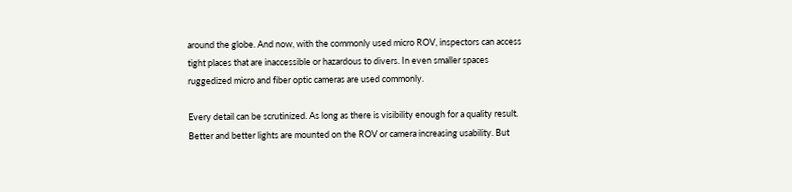around the globe. And now, with the commonly used micro ROV, inspectors can access tight places that are inaccessible or hazardous to divers. In even smaller spaces ruggedized micro and fiber optic cameras are used commonly.

Every detail can be scrutinized. As long as there is visibility enough for a quality result. Better and better lights are mounted on the ROV or camera increasing usability. But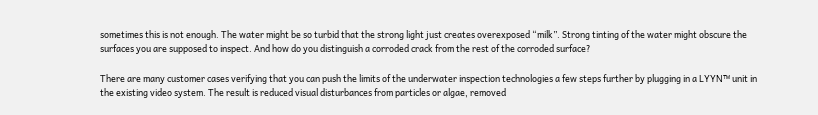sometimes this is not enough. The water might be so turbid that the strong light just creates overexposed “milk”. Strong tinting of the water might obscure the surfaces you are supposed to inspect. And how do you distinguish a corroded crack from the rest of the corroded surface?

There are many customer cases verifying that you can push the limits of the underwater inspection technologies a few steps further by plugging in a LYYN™ unit in the existing video system. The result is reduced visual disturbances from particles or algae, removed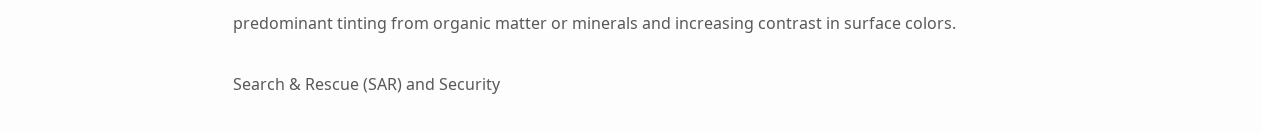predominant tinting from organic matter or minerals and increasing contrast in surface colors.

Search & Rescue (SAR) and Security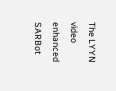The LYYN video enhanced SARBot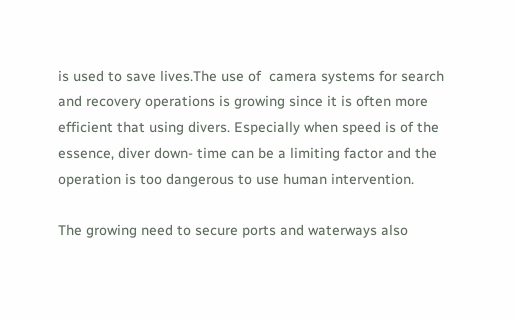is used to save lives.The use of  camera systems for search and recovery operations is growing since it is often more efficient that using divers. Especially when speed is of the essence, diver down- time can be a limiting factor and the operation is too dangerous to use human intervention.

The growing need to secure ports and waterways also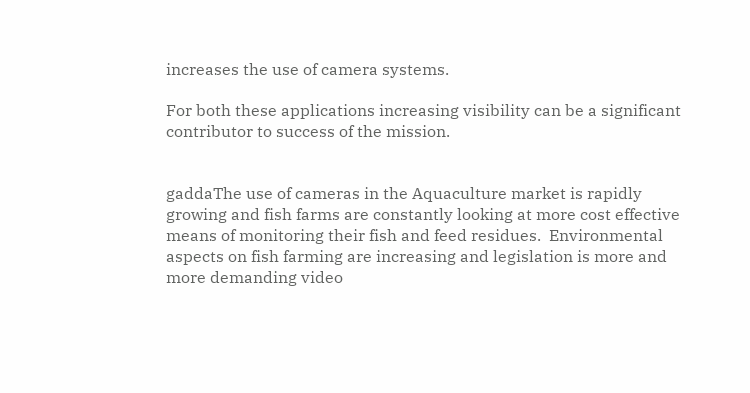increases the use of camera systems.

For both these applications increasing visibility can be a significant contributor to success of the mission.


gaddaThe use of cameras in the Aquaculture market is rapidly growing and fish farms are constantly looking at more cost effective means of monitoring their fish and feed residues.  Environmental aspects on fish farming are increasing and legislation is more and more demanding video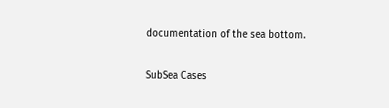documentation of the sea bottom.


SubSea Cases